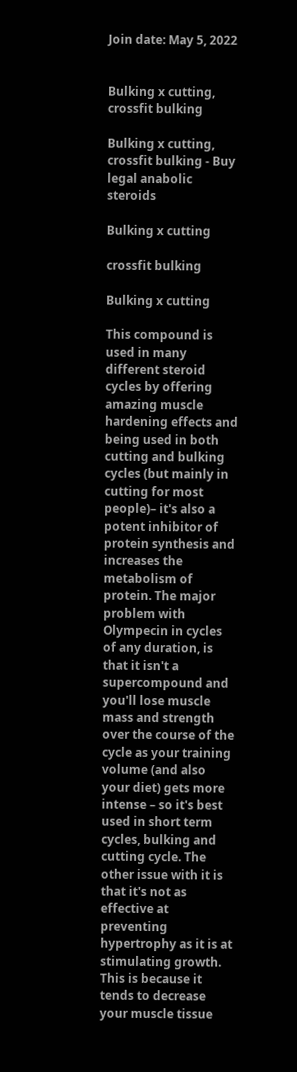Join date: May 5, 2022


Bulking x cutting, crossfit bulking

Bulking x cutting, crossfit bulking - Buy legal anabolic steroids

Bulking x cutting

crossfit bulking

Bulking x cutting

This compound is used in many different steroid cycles by offering amazing muscle hardening effects and being used in both cutting and bulking cycles (but mainly in cutting for most people)– it's also a potent inhibitor of protein synthesis and increases the metabolism of protein. The major problem with Olympecin in cycles of any duration, is that it isn't a supercompound and you'll lose muscle mass and strength over the course of the cycle as your training volume (and also your diet) gets more intense – so it's best used in short term cycles, bulking and cutting cycle. The other issue with it is that it's not as effective at preventing hypertrophy as it is at stimulating growth. This is because it tends to decrease your muscle tissue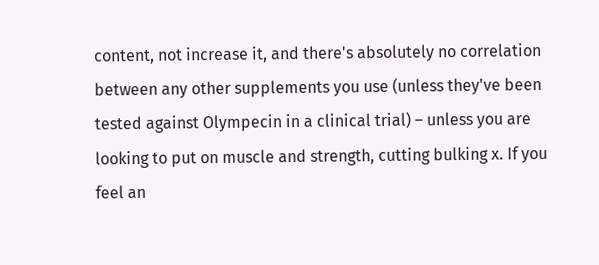content, not increase it, and there's absolutely no correlation between any other supplements you use (unless they've been tested against Olympecin in a clinical trial) – unless you are looking to put on muscle and strength, cutting bulking x. If you feel an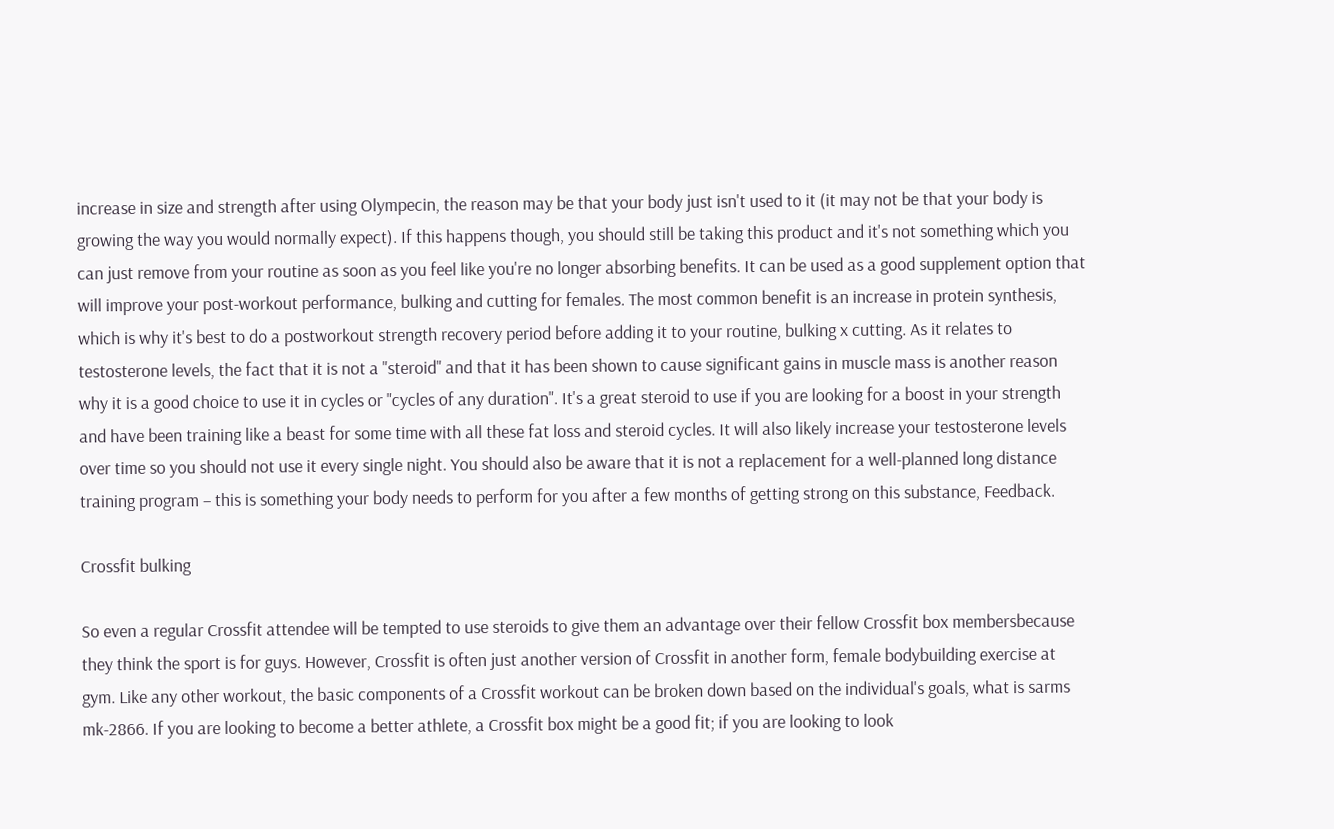increase in size and strength after using Olympecin, the reason may be that your body just isn't used to it (it may not be that your body is growing the way you would normally expect). If this happens though, you should still be taking this product and it's not something which you can just remove from your routine as soon as you feel like you're no longer absorbing benefits. It can be used as a good supplement option that will improve your post-workout performance, bulking and cutting for females. The most common benefit is an increase in protein synthesis, which is why it's best to do a postworkout strength recovery period before adding it to your routine, bulking x cutting. As it relates to testosterone levels, the fact that it is not a "steroid" and that it has been shown to cause significant gains in muscle mass is another reason why it is a good choice to use it in cycles or "cycles of any duration". It's a great steroid to use if you are looking for a boost in your strength and have been training like a beast for some time with all these fat loss and steroid cycles. It will also likely increase your testosterone levels over time so you should not use it every single night. You should also be aware that it is not a replacement for a well-planned long distance training program – this is something your body needs to perform for you after a few months of getting strong on this substance, Feedback.

Crossfit bulking

So even a regular Crossfit attendee will be tempted to use steroids to give them an advantage over their fellow Crossfit box membersbecause they think the sport is for guys. However, Crossfit is often just another version of Crossfit in another form, female bodybuilding exercise at gym. Like any other workout, the basic components of a Crossfit workout can be broken down based on the individual's goals, what is sarms mk-2866. If you are looking to become a better athlete, a Crossfit box might be a good fit; if you are looking to look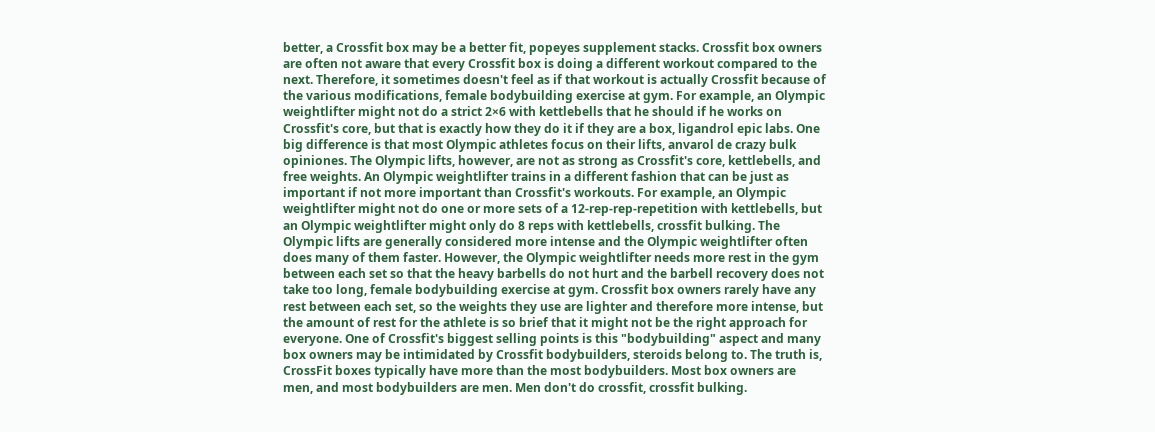better, a Crossfit box may be a better fit, popeyes supplement stacks. Crossfit box owners are often not aware that every Crossfit box is doing a different workout compared to the next. Therefore, it sometimes doesn't feel as if that workout is actually Crossfit because of the various modifications, female bodybuilding exercise at gym. For example, an Olympic weightlifter might not do a strict 2×6 with kettlebells that he should if he works on Crossfit's core, but that is exactly how they do it if they are a box, ligandrol epic labs. One big difference is that most Olympic athletes focus on their lifts, anvarol de crazy bulk opiniones. The Olympic lifts, however, are not as strong as Crossfit's core, kettlebells, and free weights. An Olympic weightlifter trains in a different fashion that can be just as important if not more important than Crossfit's workouts. For example, an Olympic weightlifter might not do one or more sets of a 12-rep-rep-repetition with kettlebells, but an Olympic weightlifter might only do 8 reps with kettlebells, crossfit bulking. The Olympic lifts are generally considered more intense and the Olympic weightlifter often does many of them faster. However, the Olympic weightlifter needs more rest in the gym between each set so that the heavy barbells do not hurt and the barbell recovery does not take too long, female bodybuilding exercise at gym. Crossfit box owners rarely have any rest between each set, so the weights they use are lighter and therefore more intense, but the amount of rest for the athlete is so brief that it might not be the right approach for everyone. One of Crossfit's biggest selling points is this "bodybuilding" aspect and many box owners may be intimidated by Crossfit bodybuilders, steroids belong to. The truth is, CrossFit boxes typically have more than the most bodybuilders. Most box owners are men, and most bodybuilders are men. Men don't do crossfit, crossfit bulking.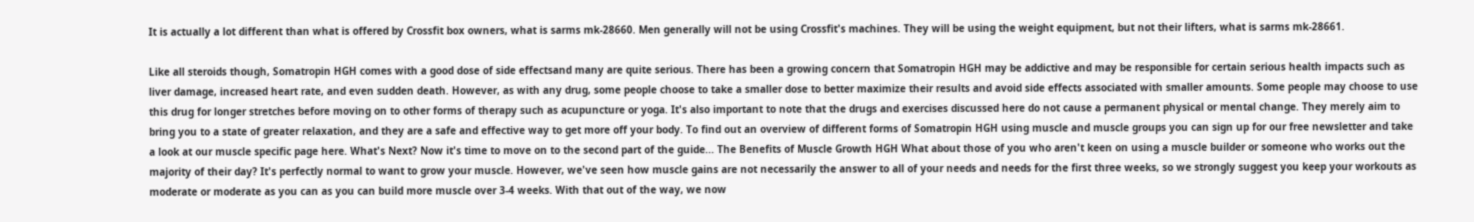It is actually a lot different than what is offered by Crossfit box owners, what is sarms mk-28660. Men generally will not be using Crossfit's machines. They will be using the weight equipment, but not their lifters, what is sarms mk-28661.

Like all steroids though, Somatropin HGH comes with a good dose of side effectsand many are quite serious. There has been a growing concern that Somatropin HGH may be addictive and may be responsible for certain serious health impacts such as liver damage, increased heart rate, and even sudden death. However, as with any drug, some people choose to take a smaller dose to better maximize their results and avoid side effects associated with smaller amounts. Some people may choose to use this drug for longer stretches before moving on to other forms of therapy such as acupuncture or yoga. It's also important to note that the drugs and exercises discussed here do not cause a permanent physical or mental change. They merely aim to bring you to a state of greater relaxation, and they are a safe and effective way to get more off your body. To find out an overview of different forms of Somatropin HGH using muscle and muscle groups you can sign up for our free newsletter and take a look at our muscle specific page here. What's Next? Now it's time to move on to the second part of the guide... The Benefits of Muscle Growth HGH What about those of you who aren't keen on using a muscle builder or someone who works out the majority of their day? It's perfectly normal to want to grow your muscle. However, we've seen how muscle gains are not necessarily the answer to all of your needs and needs for the first three weeks, so we strongly suggest you keep your workouts as moderate or moderate as you can as you can build more muscle over 3-4 weeks. With that out of the way, we now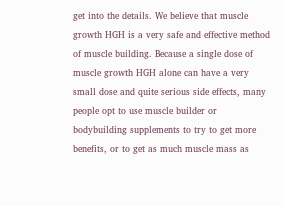get into the details. We believe that muscle growth HGH is a very safe and effective method of muscle building. Because a single dose of muscle growth HGH alone can have a very small dose and quite serious side effects, many people opt to use muscle builder or bodybuilding supplements to try to get more benefits, or to get as much muscle mass as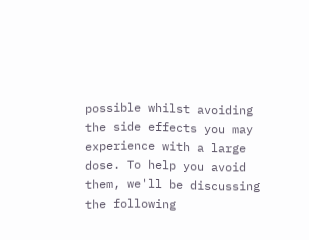possible whilst avoiding the side effects you may experience with a large dose. To help you avoid them, we'll be discussing the following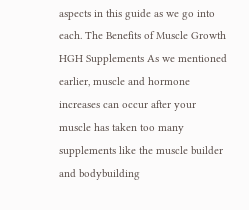aspects in this guide as we go into each. The Benefits of Muscle Growth HGH Supplements As we mentioned earlier, muscle and hormone increases can occur after your muscle has taken too many supplements like the muscle builder and bodybuilding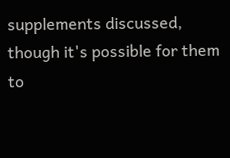supplements discussed, though it's possible for them to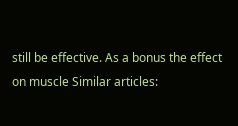still be effective. As a bonus the effect on muscle Similar articles: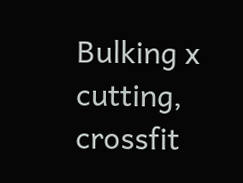Bulking x cutting, crossfit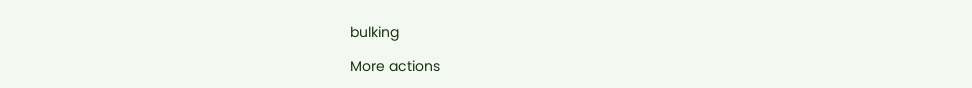bulking

More actions